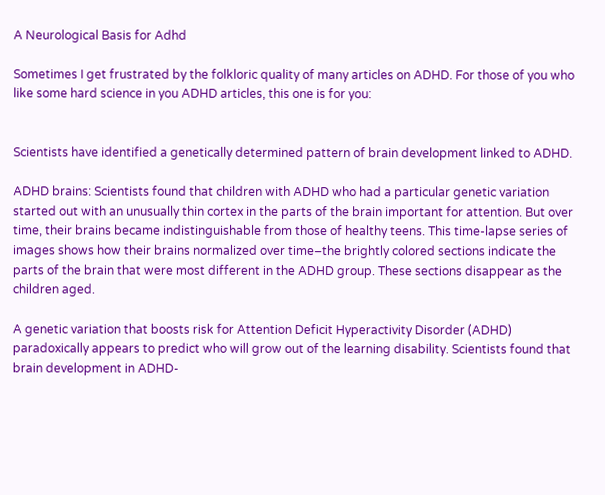A Neurological Basis for Adhd

Sometimes I get frustrated by the folkloric quality of many articles on ADHD. For those of you who like some hard science in you ADHD articles, this one is for you:


Scientists have identified a genetically determined pattern of brain development linked to ADHD.

ADHD brains: Scientists found that children with ADHD who had a particular genetic variation started out with an unusually thin cortex in the parts of the brain important for attention. But over time, their brains became indistinguishable from those of healthy teens. This time-lapse series of images shows how their brains normalized over time–the brightly colored sections indicate the parts of the brain that were most different in the ADHD group. These sections disappear as the children aged.

A genetic variation that boosts risk for Attention Deficit Hyperactivity Disorder (ADHD) paradoxically appears to predict who will grow out of the learning disability. Scientists found that brain development in ADHD-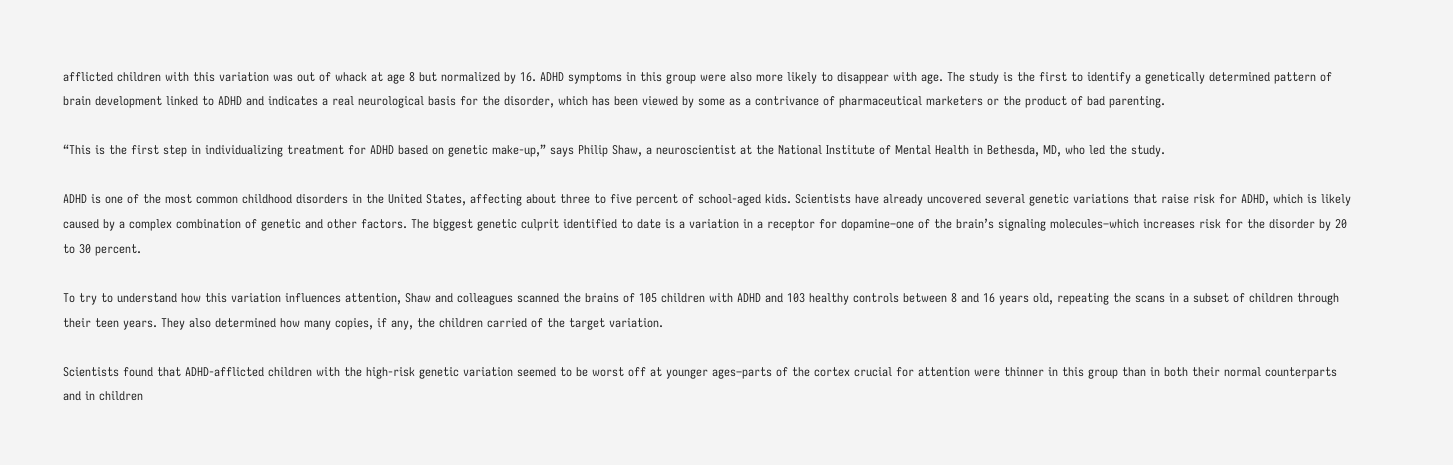afflicted children with this variation was out of whack at age 8 but normalized by 16. ADHD symptoms in this group were also more likely to disappear with age. The study is the first to identify a genetically determined pattern of brain development linked to ADHD and indicates a real neurological basis for the disorder, which has been viewed by some as a contrivance of pharmaceutical marketers or the product of bad parenting.

“This is the first step in individualizing treatment for ADHD based on genetic make-up,” says Philip Shaw, a neuroscientist at the National Institute of Mental Health in Bethesda, MD, who led the study.

ADHD is one of the most common childhood disorders in the United States, affecting about three to five percent of school-aged kids. Scientists have already uncovered several genetic variations that raise risk for ADHD, which is likely caused by a complex combination of genetic and other factors. The biggest genetic culprit identified to date is a variation in a receptor for dopamine–one of the brain’s signaling molecules–which increases risk for the disorder by 20 to 30 percent.

To try to understand how this variation influences attention, Shaw and colleagues scanned the brains of 105 children with ADHD and 103 healthy controls between 8 and 16 years old, repeating the scans in a subset of children through their teen years. They also determined how many copies, if any, the children carried of the target variation.

Scientists found that ADHD-afflicted children with the high-risk genetic variation seemed to be worst off at younger ages–parts of the cortex crucial for attention were thinner in this group than in both their normal counterparts and in children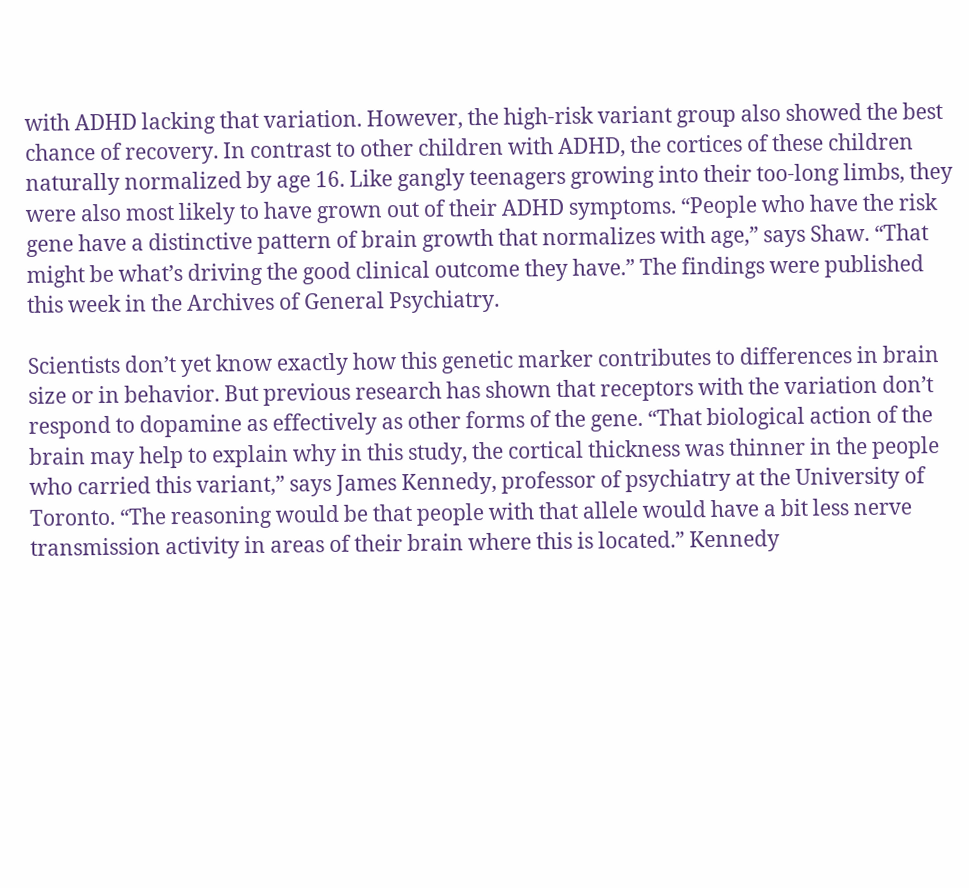with ADHD lacking that variation. However, the high-risk variant group also showed the best chance of recovery. In contrast to other children with ADHD, the cortices of these children naturally normalized by age 16. Like gangly teenagers growing into their too-long limbs, they were also most likely to have grown out of their ADHD symptoms. “People who have the risk gene have a distinctive pattern of brain growth that normalizes with age,” says Shaw. “That might be what’s driving the good clinical outcome they have.” The findings were published this week in the Archives of General Psychiatry.

Scientists don’t yet know exactly how this genetic marker contributes to differences in brain size or in behavior. But previous research has shown that receptors with the variation don’t respond to dopamine as effectively as other forms of the gene. “That biological action of the brain may help to explain why in this study, the cortical thickness was thinner in the people who carried this variant,” says James Kennedy, professor of psychiatry at the University of Toronto. “The reasoning would be that people with that allele would have a bit less nerve transmission activity in areas of their brain where this is located.” Kennedy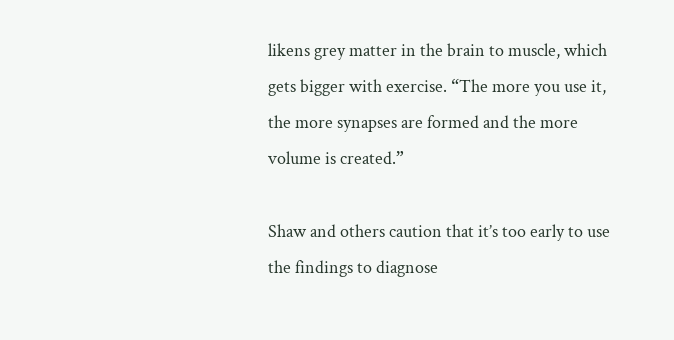likens grey matter in the brain to muscle, which gets bigger with exercise. “The more you use it, the more synapses are formed and the more volume is created.”

Shaw and others caution that it’s too early to use the findings to diagnose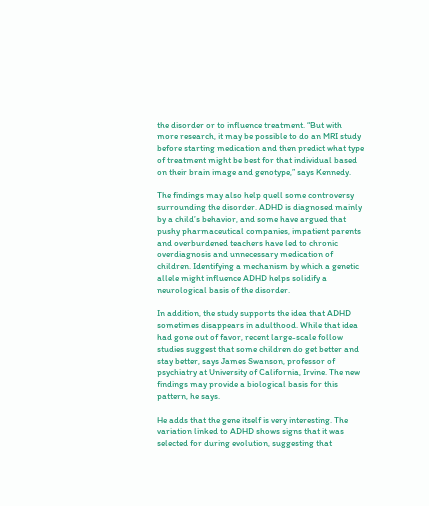the disorder or to influence treatment. “But with more research, it may be possible to do an MRI study before starting medication and then predict what type of treatment might be best for that individual based on their brain image and genotype,” says Kennedy.

The findings may also help quell some controversy surrounding the disorder. ADHD is diagnosed mainly by a child’s behavior, and some have argued that pushy pharmaceutical companies, impatient parents and overburdened teachers have led to chronic overdiagnosis and unnecessary medication of children. Identifying a mechanism by which a genetic allele might influence ADHD helps solidify a neurological basis of the disorder.

In addition, the study supports the idea that ADHD sometimes disappears in adulthood. While that idea had gone out of favor, recent large-scale follow studies suggest that some children do get better and stay better, says James Swanson, professor of psychiatry at University of California, Irvine. The new findings may provide a biological basis for this pattern, he says.

He adds that the gene itself is very interesting. The variation linked to ADHD shows signs that it was selected for during evolution, suggesting that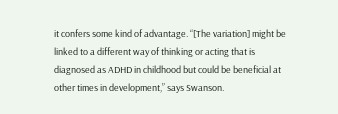it confers some kind of advantage. “[The variation] might be linked to a different way of thinking or acting that is diagnosed as ADHD in childhood but could be beneficial at other times in development,” says Swanson.